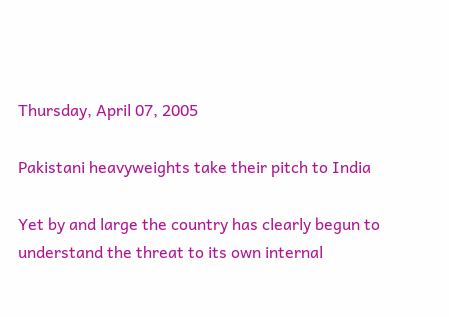Thursday, April 07, 2005

Pakistani heavyweights take their pitch to India

Yet by and large the country has clearly begun to understand the threat to its own internal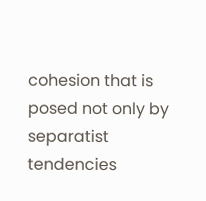cohesion that is posed not only by separatist tendencies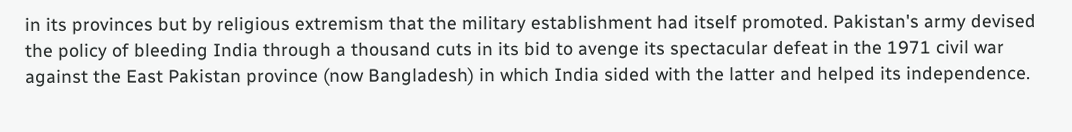in its provinces but by religious extremism that the military establishment had itself promoted. Pakistan's army devised the policy of bleeding India through a thousand cuts in its bid to avenge its spectacular defeat in the 1971 civil war against the East Pakistan province (now Bangladesh) in which India sided with the latter and helped its independence.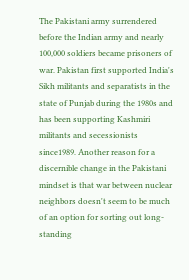The Pakistani army surrendered before the Indian army and nearly 100,000 soldiers became prisoners of war. Pakistan first supported India's Sikh militants and separatists in the state of Punjab during the 1980s and has been supporting Kashmiri militants and secessionists since1989. Another reason for a discernible change in the Pakistani mindset is that war between nuclear neighbors doesn't seem to be much of an option for sorting out long-standing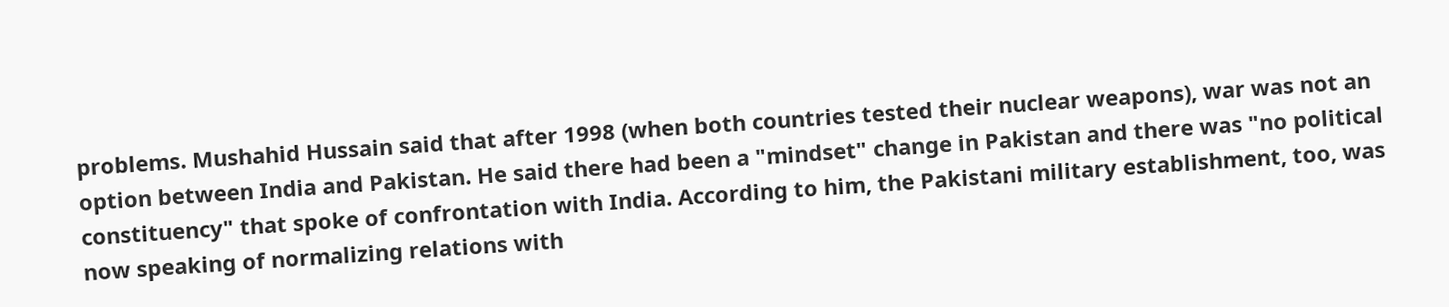problems. Mushahid Hussain said that after 1998 (when both countries tested their nuclear weapons), war was not an option between India and Pakistan. He said there had been a "mindset" change in Pakistan and there was "no political constituency" that spoke of confrontation with India. According to him, the Pakistani military establishment, too, was now speaking of normalizing relations with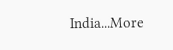India...More